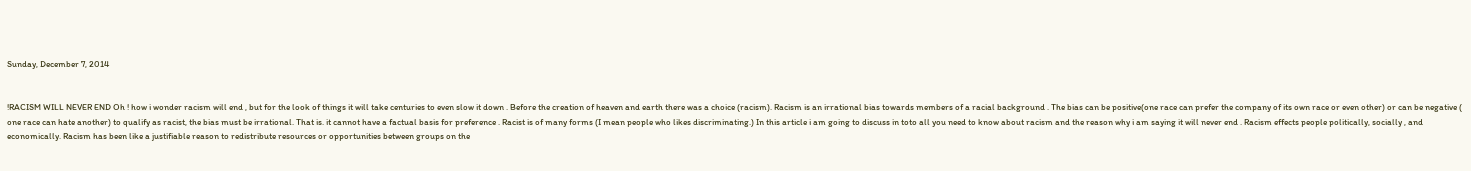Sunday, December 7, 2014


!RACISM WILL NEVER END Oh ! how i wonder racism will end , but for the look of things it will take centuries to even slow it down . Before the creation of heaven and earth there was a choice (racism). Racism is an irrational bias towards members of a racial background . The bias can be positive(one race can prefer the company of its own race or even other) or can be negative ( one race can hate another) to qualify as racist, the bias must be irrational. That is. it cannot have a factual basis for preference . Racist is of many forms (I mean people who likes discriminating.) In this article i am going to discuss in toto all you need to know about racism and the reason why i am saying it will never end . Racism effects people politically, socially , and economically. Racism has been like a justifiable reason to redistribute resources or opportunities between groups on the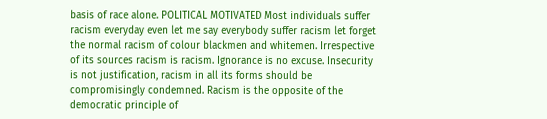basis of race alone. POLITICAL MOTIVATED Most individuals suffer racism everyday even let me say everybody suffer racism let forget the normal racism of colour blackmen and whitemen. Irrespective of its sources racism is racism. Ignorance is no excuse. Insecurity is not justification, racism in all its forms should be compromisingly condemned. Racism is the opposite of the democratic principle of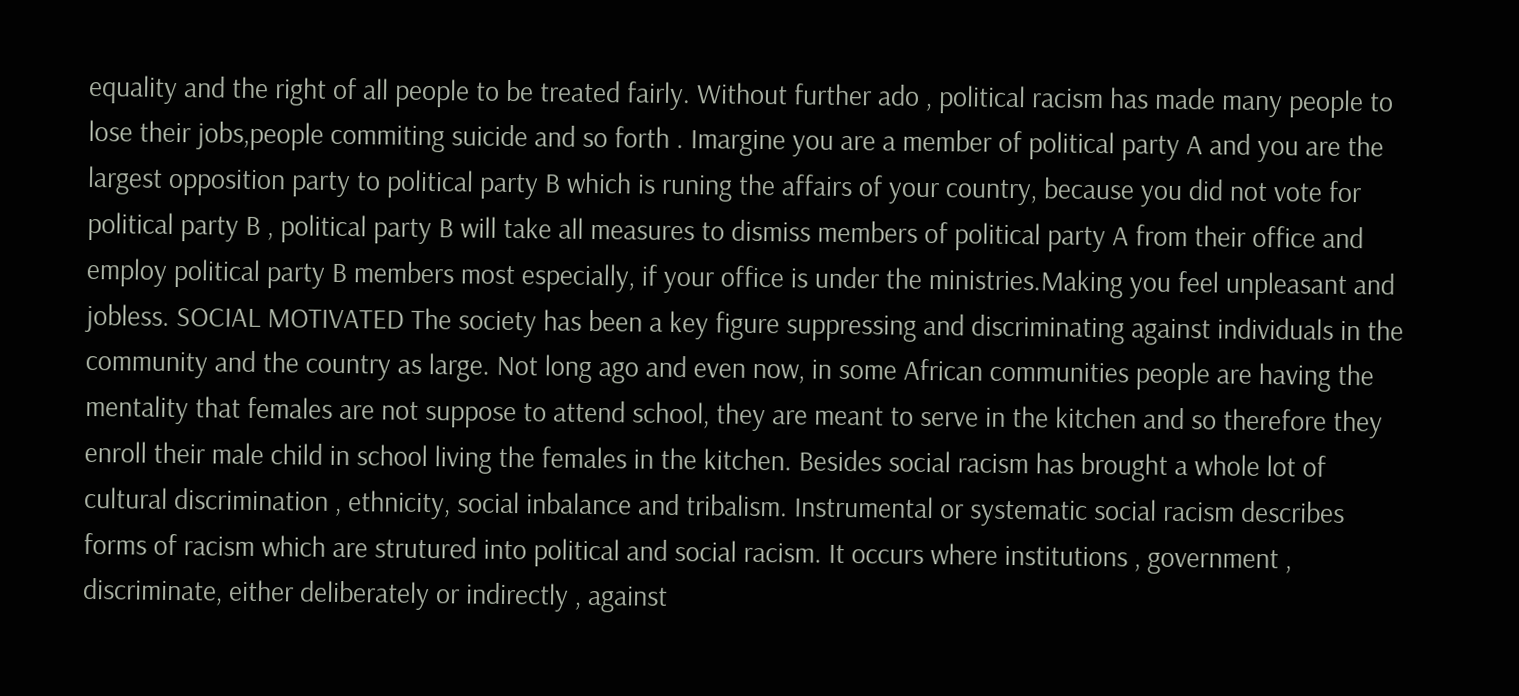equality and the right of all people to be treated fairly. Without further ado , political racism has made many people to lose their jobs,people commiting suicide and so forth . Imargine you are a member of political party A and you are the largest opposition party to political party B which is runing the affairs of your country, because you did not vote for political party B , political party B will take all measures to dismiss members of political party A from their office and employ political party B members most especially, if your office is under the ministries.Making you feel unpleasant and jobless. SOCIAL MOTIVATED The society has been a key figure suppressing and discriminating against individuals in the community and the country as large. Not long ago and even now, in some African communities people are having the mentality that females are not suppose to attend school, they are meant to serve in the kitchen and so therefore they enroll their male child in school living the females in the kitchen. Besides social racism has brought a whole lot of cultural discrimination , ethnicity, social inbalance and tribalism. Instrumental or systematic social racism describes forms of racism which are strutured into political and social racism. It occurs where institutions , government , discriminate, either deliberately or indirectly , against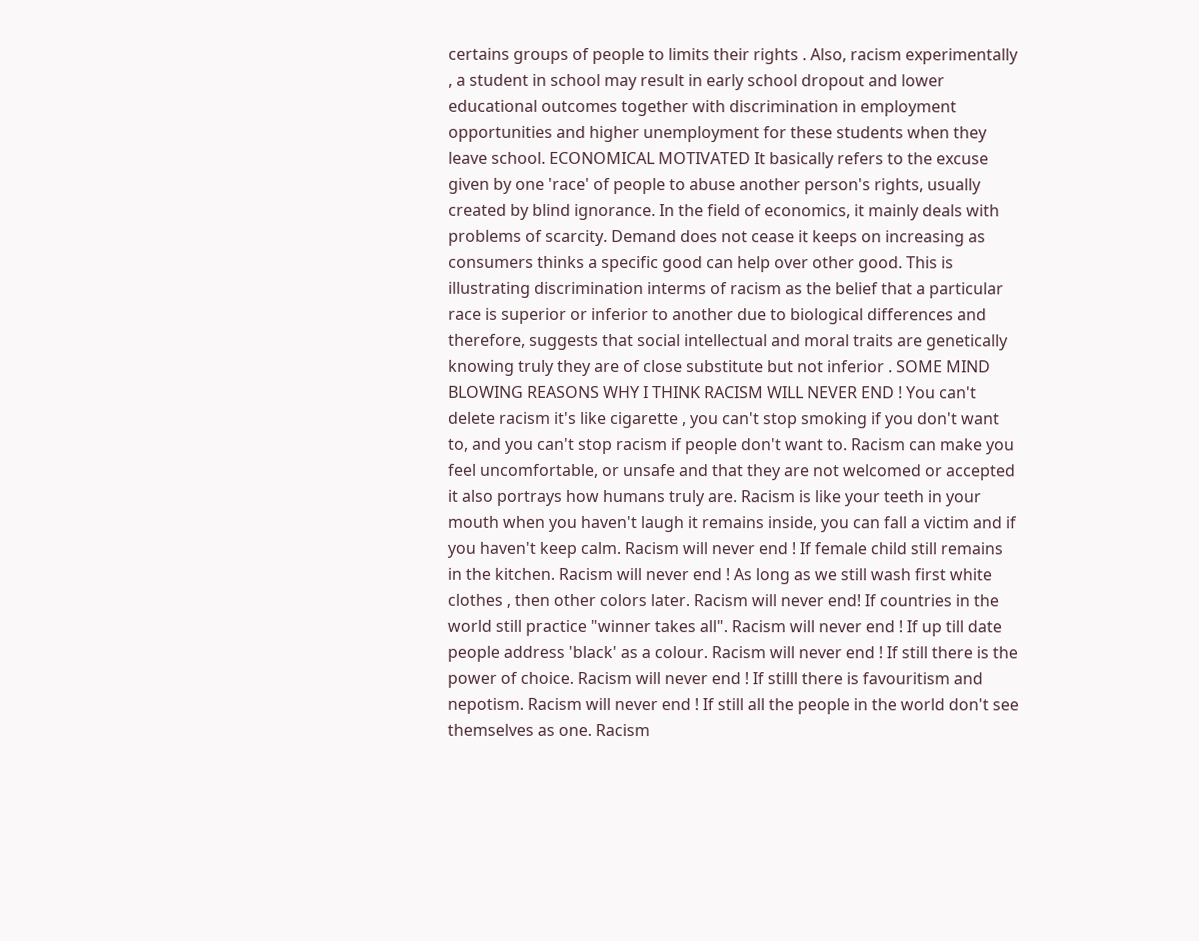certains groups of people to limits their rights . Also, racism experimentally , a student in school may result in early school dropout and lower educational outcomes together with discrimination in employment opportunities and higher unemployment for these students when they leave school. ECONOMICAL MOTIVATED It basically refers to the excuse given by one 'race' of people to abuse another person's rights, usually created by blind ignorance. In the field of economics, it mainly deals with problems of scarcity. Demand does not cease it keeps on increasing as consumers thinks a specific good can help over other good. This is illustrating discrimination interms of racism as the belief that a particular race is superior or inferior to another due to biological differences and therefore, suggests that social intellectual and moral traits are genetically knowing truly they are of close substitute but not inferior . SOME MIND BLOWING REASONS WHY I THINK RACISM WILL NEVER END ! You can't delete racism it's like cigarette , you can't stop smoking if you don't want to, and you can't stop racism if people don't want to. Racism can make you feel uncomfortable, or unsafe and that they are not welcomed or accepted it also portrays how humans truly are. Racism is like your teeth in your mouth when you haven't laugh it remains inside, you can fall a victim and if you haven't keep calm. Racism will never end ! If female child still remains in the kitchen. Racism will never end ! As long as we still wash first white clothes , then other colors later. Racism will never end! If countries in the world still practice "winner takes all". Racism will never end ! If up till date people address 'black' as a colour. Racism will never end ! If still there is the power of choice. Racism will never end ! If stilll there is favouritism and nepotism. Racism will never end ! If still all the people in the world don't see themselves as one. Racism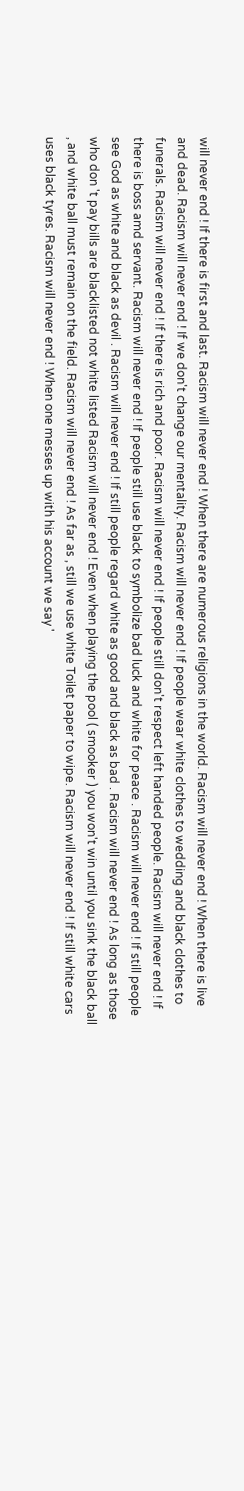will never end ! If there is first and last. Racism will never end ! When there are numerous religions in the world. Racism will never end ! When there is live and dead. Racism will never end ! If we don't change our mentality. Racism will never end ! If people wear white clothes to wedding and black clothes to funerals. Racism will never end ! If there is rich and poor. Racism will never end ! If people still don't respect left handed people. Racism will never end ! If there is boss amd servant. Racism will never end ! If people still use black to symbolize bad luck and white for peace . Racism will never end ! If still people see God as white and black as devil . Racism will never end ! If still people regard white as good and black as bad . Racism will never end ! As long as those who don 't pay bills are blacklisted not white listed Racism will never end ! Even when playing the pool ( smooker ) you won't win until you sink the black ball , and white ball must remain on the field. Racism will never end ! As far as , still we use white Toilet paper to wipe. Racism will never end ! If still white cars uses black tyres. Racism will never end ! When one messes up with his account we say '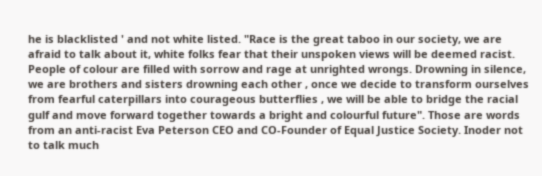he is blacklisted ' and not white listed. "Race is the great taboo in our society, we are afraid to talk about it, white folks fear that their unspoken views will be deemed racist. People of colour are filled with sorrow and rage at unrighted wrongs. Drowning in silence, we are brothers and sisters drowning each other , once we decide to transform ourselves from fearful caterpillars into courageous butterflies , we will be able to bridge the racial gulf and move forward together towards a bright and colourful future". Those are words from an anti-racist Eva Peterson CEO and CO-Founder of Equal Justice Society. Inoder not to talk much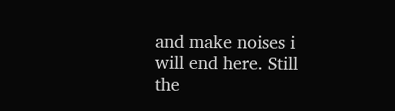and make noises i will end here. Still the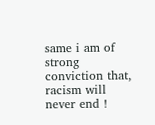same i am of strong conviction that, racism will never end !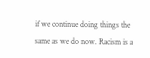if we continue doing things the same as we do now. Racism is a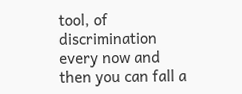tool, of discrimination every now and then you can fall a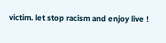victim. let stop racism and enjoy live !